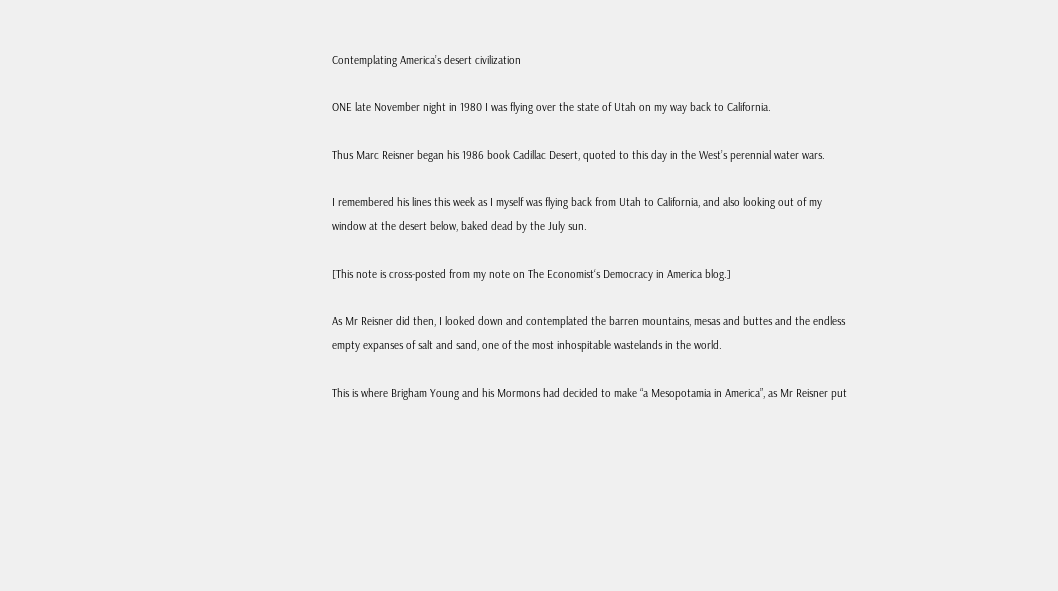Contemplating America’s desert civilization

ONE late November night in 1980 I was flying over the state of Utah on my way back to California.

Thus Marc Reisner began his 1986 book Cadillac Desert, quoted to this day in the West’s perennial water wars.

I remembered his lines this week as I myself was flying back from Utah to California, and also looking out of my window at the desert below, baked dead by the July sun.

[This note is cross-posted from my note on The Economist‘s Democracy in America blog.]

As Mr Reisner did then, I looked down and contemplated the barren mountains, mesas and buttes and the endless empty expanses of salt and sand, one of the most inhospitable wastelands in the world.

This is where Brigham Young and his Mormons had decided to make “a Mesopotamia in America”, as Mr Reisner put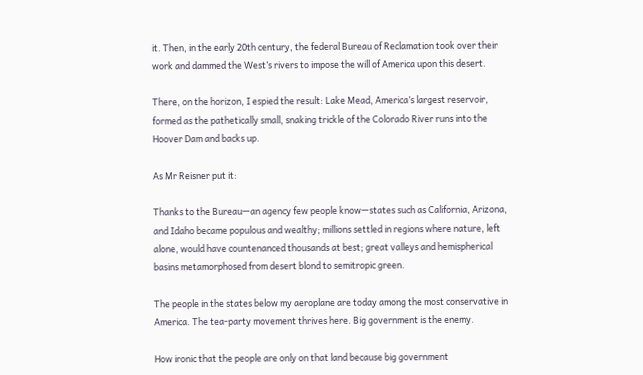it. Then, in the early 20th century, the federal Bureau of Reclamation took over their work and dammed the West’s rivers to impose the will of America upon this desert.

There, on the horizon, I espied the result: Lake Mead, America’s largest reservoir, formed as the pathetically small, snaking trickle of the Colorado River runs into the Hoover Dam and backs up.

As Mr Reisner put it:

Thanks to the Bureau—an agency few people know—states such as California, Arizona, and Idaho became populous and wealthy; millions settled in regions where nature, left alone, would have countenanced thousands at best; great valleys and hemispherical basins metamorphosed from desert blond to semitropic green.

The people in the states below my aeroplane are today among the most conservative in America. The tea-party movement thrives here. Big government is the enemy.

How ironic that the people are only on that land because big government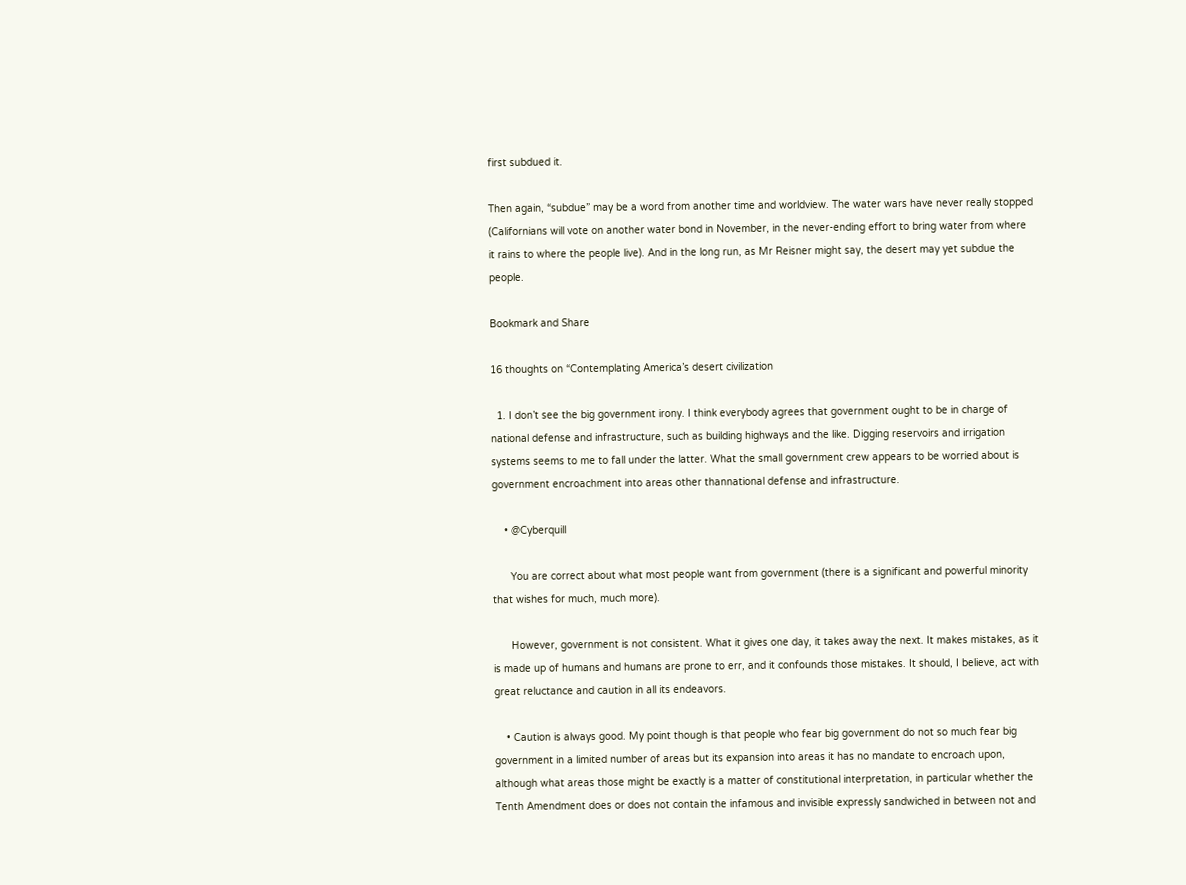first subdued it.

Then again, “subdue” may be a word from another time and worldview. The water wars have never really stopped (Californians will vote on another water bond in November, in the never-ending effort to bring water from where it rains to where the people live). And in the long run, as Mr Reisner might say, the desert may yet subdue the people.

Bookmark and Share

16 thoughts on “Contemplating America’s desert civilization

  1. I don’t see the big government irony. I think everybody agrees that government ought to be in charge of national defense and infrastructure, such as building highways and the like. Digging reservoirs and irrigation systems seems to me to fall under the latter. What the small government crew appears to be worried about is government encroachment into areas other thannational defense and infrastructure.

    • @Cyberquill

      You are correct about what most people want from government (there is a significant and powerful minority that wishes for much, much more).

      However, government is not consistent. What it gives one day, it takes away the next. It makes mistakes, as it is made up of humans and humans are prone to err, and it confounds those mistakes. It should, I believe, act with great reluctance and caution in all its endeavors.

    • Caution is always good. My point though is that people who fear big government do not so much fear big government in a limited number of areas but its expansion into areas it has no mandate to encroach upon, although what areas those might be exactly is a matter of constitutional interpretation, in particular whether the Tenth Amendment does or does not contain the infamous and invisible expressly sandwiched in between not and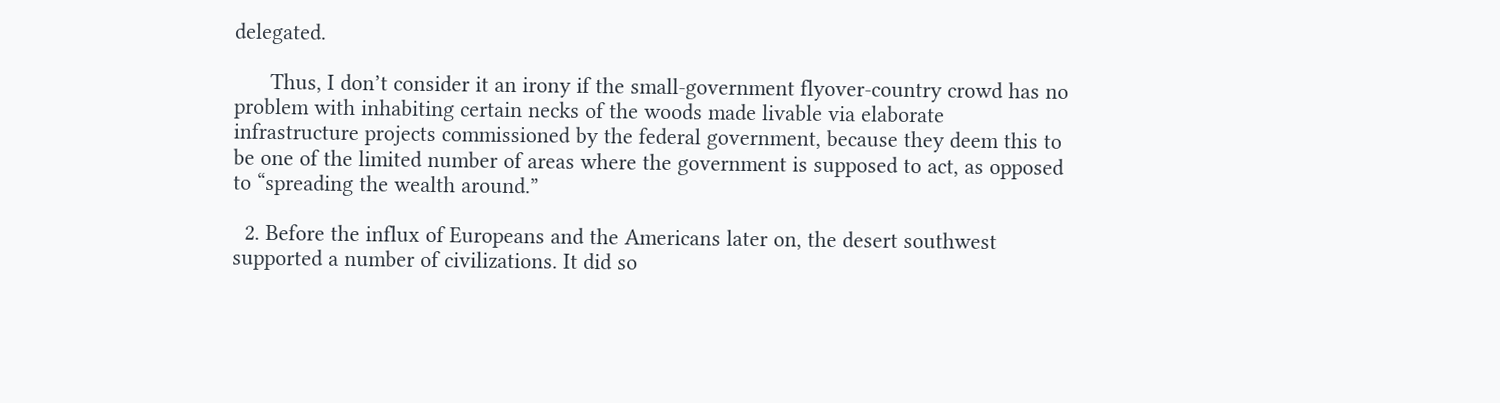delegated.

      Thus, I don’t consider it an irony if the small-government flyover-country crowd has no problem with inhabiting certain necks of the woods made livable via elaborate infrastructure projects commissioned by the federal government, because they deem this to be one of the limited number of areas where the government is supposed to act, as opposed to “spreading the wealth around.”

  2. Before the influx of Europeans and the Americans later on, the desert southwest supported a number of civilizations. It did so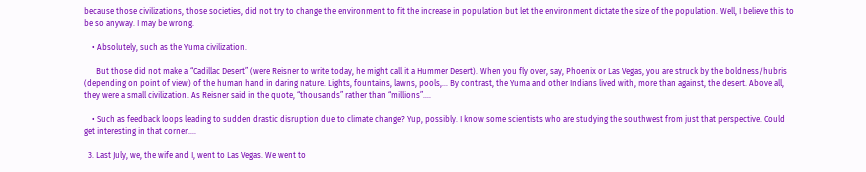because those civilizations, those societies, did not try to change the environment to fit the increase in population but let the environment dictate the size of the population. Well, I believe this to be so anyway. I may be wrong.

    • Absolutely, such as the Yuma civilization.

      But those did not make a “Cadillac Desert” (were Reisner to write today, he might call it a Hummer Desert). When you fly over, say, Phoenix or Las Vegas, you are struck by the boldness/hubris (depending on point of view) of the human hand in daring nature. Lights, fountains, lawns, pools,… By contrast, the Yuma and other Indians lived with, more than against, the desert. Above all, they were a small civilization. As Reisner said in the quote, “thousands” rather than “millions”….

    • Such as feedback loops leading to sudden drastic disruption due to climate change? Yup, possibly. I know some scientists who are studying the southwest from just that perspective. Could get interesting in that corner….

  3. Last July, we, the wife and I, went to Las Vegas. We went to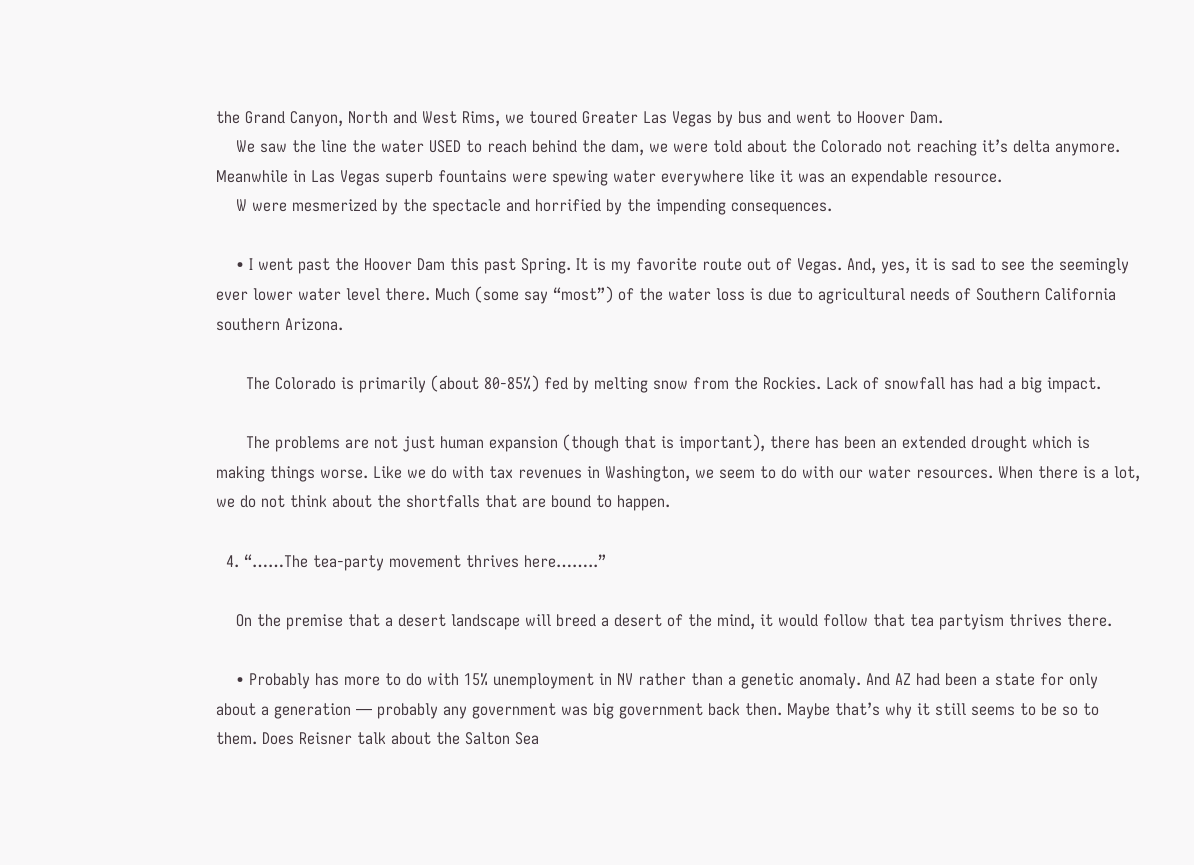the Grand Canyon, North and West Rims, we toured Greater Las Vegas by bus and went to Hoover Dam.
    We saw the line the water USED to reach behind the dam, we were told about the Colorado not reaching it’s delta anymore. Meanwhile in Las Vegas superb fountains were spewing water everywhere like it was an expendable resource.
    W were mesmerized by the spectacle and horrified by the impending consequences.

    • I went past the Hoover Dam this past Spring. It is my favorite route out of Vegas. And, yes, it is sad to see the seemingly ever lower water level there. Much (some say “most”) of the water loss is due to agricultural needs of Southern California southern Arizona.

      The Colorado is primarily (about 80-85%) fed by melting snow from the Rockies. Lack of snowfall has had a big impact.

      The problems are not just human expansion (though that is important), there has been an extended drought which is making things worse. Like we do with tax revenues in Washington, we seem to do with our water resources. When there is a lot, we do not think about the shortfalls that are bound to happen.

  4. “……The tea-party movement thrives here……..”

    On the premise that a desert landscape will breed a desert of the mind, it would follow that tea partyism thrives there.

    • Probably has more to do with 15% unemployment in NV rather than a genetic anomaly. And AZ had been a state for only about a generation — probably any government was big government back then. Maybe that’s why it still seems to be so to them. Does Reisner talk about the Salton Sea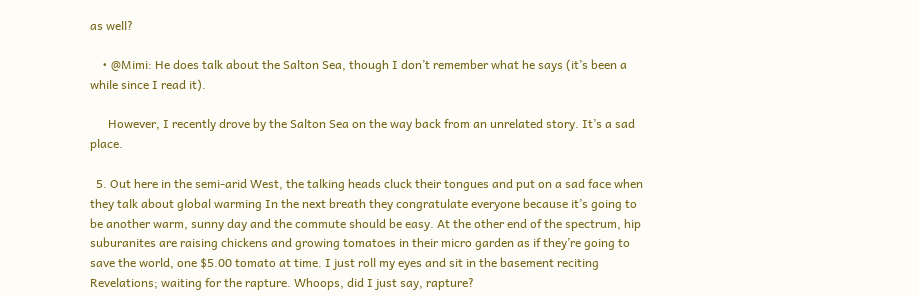as well?

    • @Mimi: He does talk about the Salton Sea, though I don’t remember what he says (it’s been a while since I read it).

      However, I recently drove by the Salton Sea on the way back from an unrelated story. It’s a sad place.

  5. Out here in the semi-arid West, the talking heads cluck their tongues and put on a sad face when they talk about global warming In the next breath they congratulate everyone because it’s going to be another warm, sunny day and the commute should be easy. At the other end of the spectrum, hip suburanites are raising chickens and growing tomatoes in their micro garden as if they’re going to save the world, one $5.00 tomato at time. I just roll my eyes and sit in the basement reciting Revelations; waiting for the rapture. Whoops, did I just say, rapture?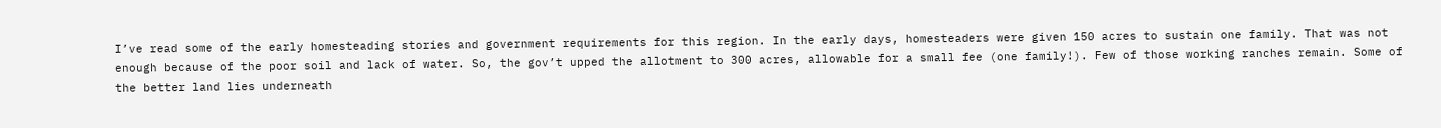I’ve read some of the early homesteading stories and government requirements for this region. In the early days, homesteaders were given 150 acres to sustain one family. That was not enough because of the poor soil and lack of water. So, the gov’t upped the allotment to 300 acres, allowable for a small fee (one family!). Few of those working ranches remain. Some of the better land lies underneath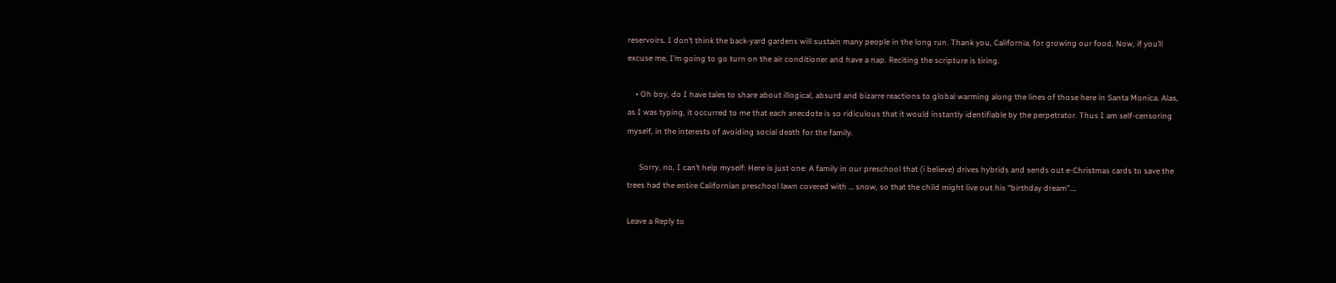reservoirs. I don’t think the back-yard gardens will sustain many people in the long run. Thank you, California, for growing our food. Now, if you’ll excuse me, I’m going to go turn on the air conditioner and have a nap. Reciting the scripture is tiring.

    • Oh boy, do I have tales to share about illogical, absurd and bizarre reactions to global warming along the lines of those here in Santa Monica. Alas, as I was typing, it occurred to me that each anecdote is so ridiculous that it would instantly identifiable by the perpetrator. Thus I am self-censoring myself, in the interests of avoiding social death for the family.

      Sorry, no, I can’t help myself: Here is just one: A family in our preschool that (i believe) drives hybrids and sends out e-Christmas cards to save the trees had the entire Californian preschool lawn covered with … snow, so that the child might live out his “birthday dream”….

Leave a Reply to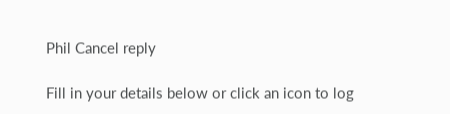Phil Cancel reply

Fill in your details below or click an icon to log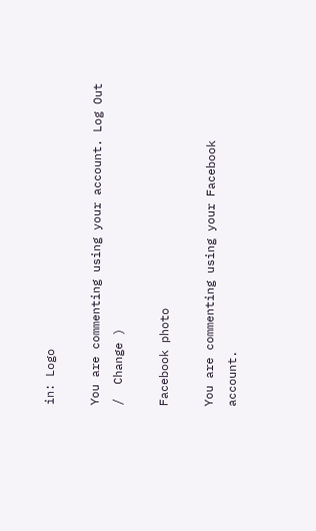in: Logo

You are commenting using your account. Log Out /  Change )

Facebook photo

You are commenting using your Facebook account.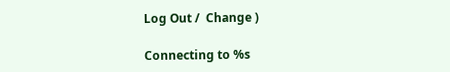Log Out /  Change )

Connecting to %s